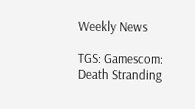Weekly News

TGS: Gamescom: Death Stranding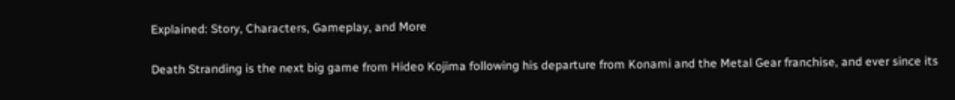Explained: Story, Characters, Gameplay, and More

Death Stranding is the next big game from Hideo Kojima following his departure from Konami and the Metal Gear franchise, and ever since its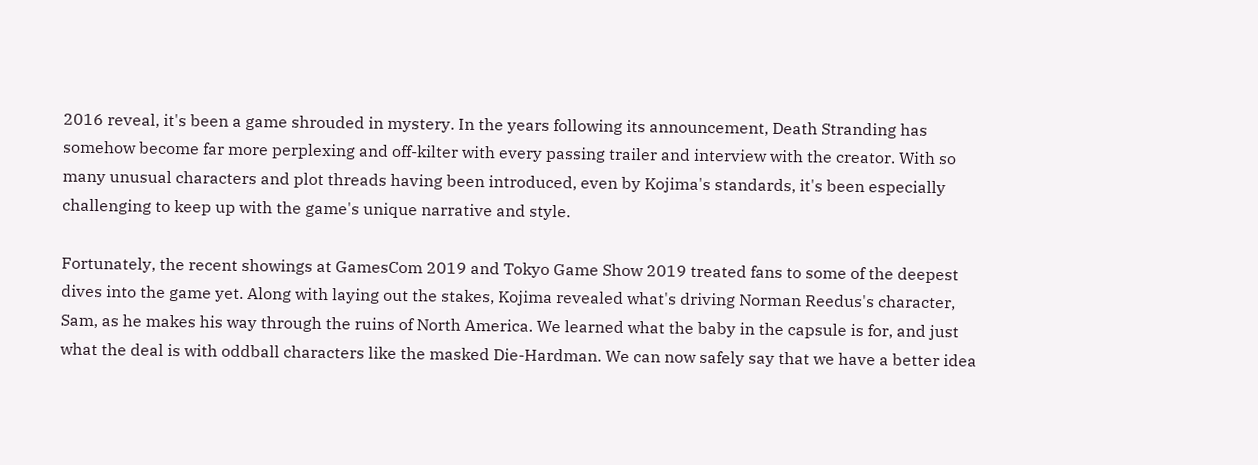2016 reveal, it's been a game shrouded in mystery. In the years following its announcement, Death Stranding has somehow become far more perplexing and off-kilter with every passing trailer and interview with the creator. With so many unusual characters and plot threads having been introduced, even by Kojima's standards, it's been especially challenging to keep up with the game's unique narrative and style.

Fortunately, the recent showings at GamesCom 2019 and Tokyo Game Show 2019 treated fans to some of the deepest dives into the game yet. Along with laying out the stakes, Kojima revealed what's driving Norman Reedus's character, Sam, as he makes his way through the ruins of North America. We learned what the baby in the capsule is for, and just what the deal is with oddball characters like the masked Die-Hardman. We can now safely say that we have a better idea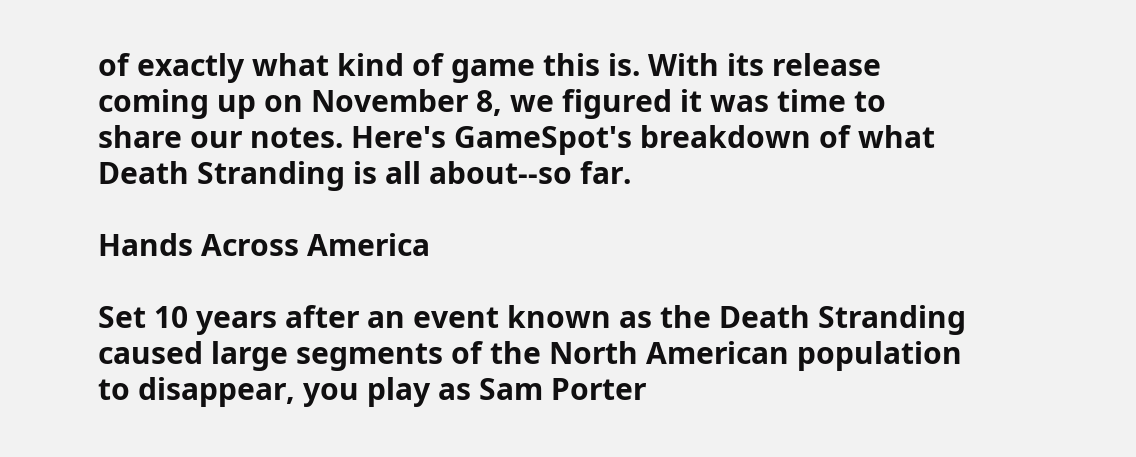of exactly what kind of game this is. With its release coming up on November 8, we figured it was time to share our notes. Here's GameSpot's breakdown of what Death Stranding is all about--so far.

Hands Across America

Set 10 years after an event known as the Death Stranding caused large segments of the North American population to disappear, you play as Sam Porter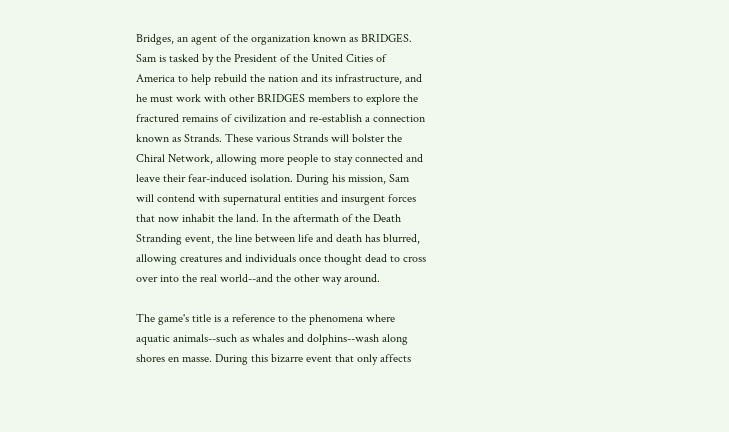Bridges, an agent of the organization known as BRIDGES. Sam is tasked by the President of the United Cities of America to help rebuild the nation and its infrastructure, and he must work with other BRIDGES members to explore the fractured remains of civilization and re-establish a connection known as Strands. These various Strands will bolster the Chiral Network, allowing more people to stay connected and leave their fear-induced isolation. During his mission, Sam will contend with supernatural entities and insurgent forces that now inhabit the land. In the aftermath of the Death Stranding event, the line between life and death has blurred, allowing creatures and individuals once thought dead to cross over into the real world--and the other way around.

The game's title is a reference to the phenomena where aquatic animals--such as whales and dolphins--wash along shores en masse. During this bizarre event that only affects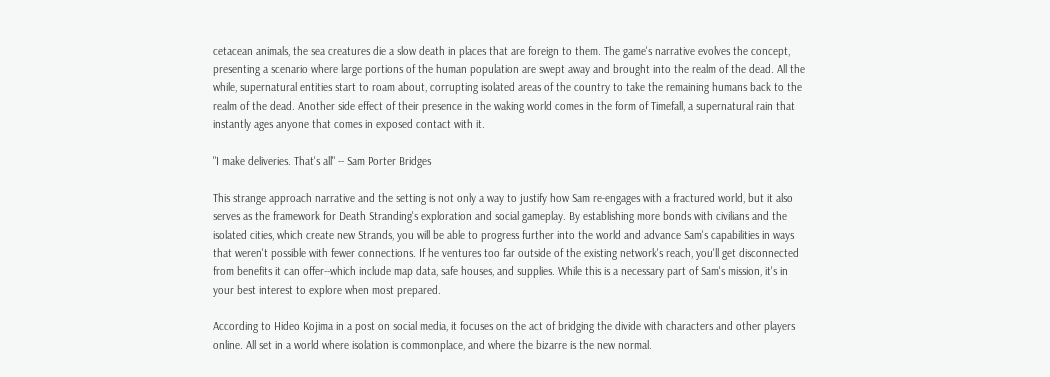cetacean animals, the sea creatures die a slow death in places that are foreign to them. The game's narrative evolves the concept, presenting a scenario where large portions of the human population are swept away and brought into the realm of the dead. All the while, supernatural entities start to roam about, corrupting isolated areas of the country to take the remaining humans back to the realm of the dead. Another side effect of their presence in the waking world comes in the form of Timefall, a supernatural rain that instantly ages anyone that comes in exposed contact with it.

"I make deliveries. That's all" -- Sam Porter Bridges

This strange approach narrative and the setting is not only a way to justify how Sam re-engages with a fractured world, but it also serves as the framework for Death Stranding's exploration and social gameplay. By establishing more bonds with civilians and the isolated cities, which create new Strands, you will be able to progress further into the world and advance Sam's capabilities in ways that weren't possible with fewer connections. If he ventures too far outside of the existing network's reach, you'll get disconnected from benefits it can offer--which include map data, safe houses, and supplies. While this is a necessary part of Sam's mission, it's in your best interest to explore when most prepared.

According to Hideo Kojima in a post on social media, it focuses on the act of bridging the divide with characters and other players online. All set in a world where isolation is commonplace, and where the bizarre is the new normal.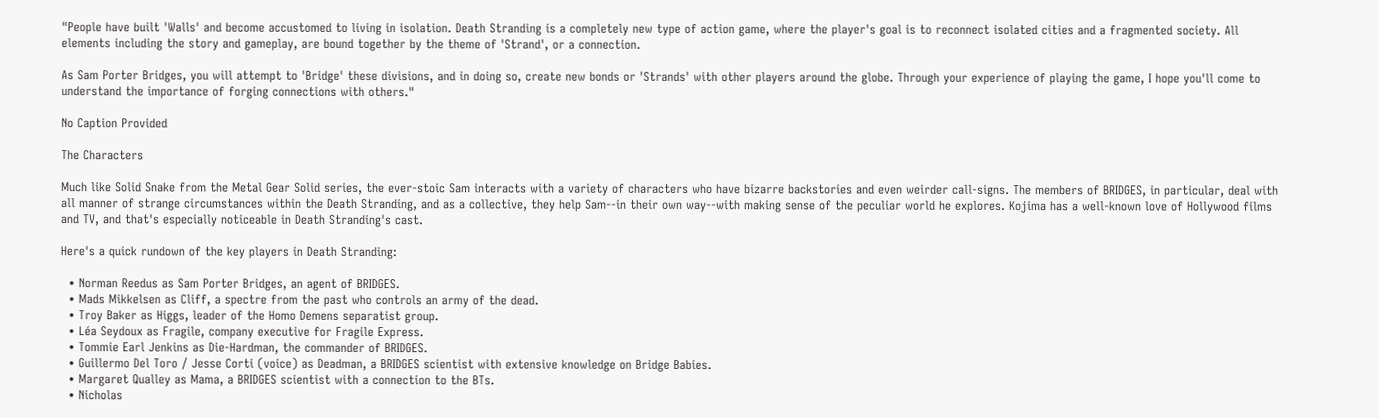"People have built 'Walls' and become accustomed to living in isolation. Death Stranding is a completely new type of action game, where the player's goal is to reconnect isolated cities and a fragmented society. All elements including the story and gameplay, are bound together by the theme of 'Strand', or a connection.

As Sam Porter Bridges, you will attempt to 'Bridge' these divisions, and in doing so, create new bonds or 'Strands' with other players around the globe. Through your experience of playing the game, I hope you'll come to understand the importance of forging connections with others."

No Caption Provided

The Characters

Much like Solid Snake from the Metal Gear Solid series, the ever-stoic Sam interacts with a variety of characters who have bizarre backstories and even weirder call-signs. The members of BRIDGES, in particular, deal with all manner of strange circumstances within the Death Stranding, and as a collective, they help Sam--in their own way--with making sense of the peculiar world he explores. Kojima has a well-known love of Hollywood films and TV, and that's especially noticeable in Death Stranding's cast.

Here's a quick rundown of the key players in Death Stranding:

  • Norman Reedus as Sam Porter Bridges, an agent of BRIDGES.
  • Mads Mikkelsen as Cliff, a spectre from the past who controls an army of the dead.
  • Troy Baker as Higgs, leader of the Homo Demens separatist group.
  • Léa Seydoux as Fragile, company executive for Fragile Express.
  • Tommie Earl Jenkins as Die-Hardman, the commander of BRIDGES.
  • Guillermo Del Toro / Jesse Corti (voice) as Deadman, a BRIDGES scientist with extensive knowledge on Bridge Babies.
  • Margaret Qualley as Mama, a BRIDGES scientist with a connection to the BTs.
  • Nicholas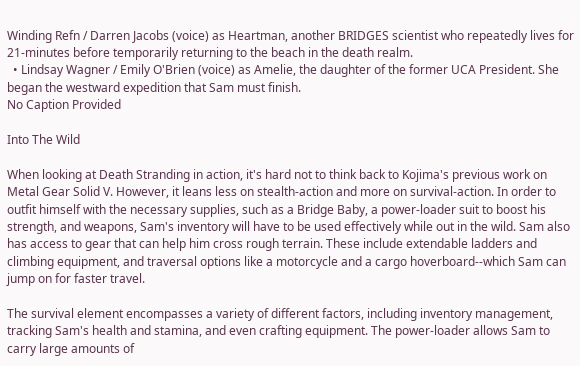Winding Refn / Darren Jacobs (voice) as Heartman, another BRIDGES scientist who repeatedly lives for 21-minutes before temporarily returning to the beach in the death realm.
  • Lindsay Wagner / Emily O'Brien (voice) as Amelie, the daughter of the former UCA President. She began the westward expedition that Sam must finish.
No Caption Provided

Into The Wild

When looking at Death Stranding in action, it's hard not to think back to Kojima's previous work on Metal Gear Solid V. However, it leans less on stealth-action and more on survival-action. In order to outfit himself with the necessary supplies, such as a Bridge Baby, a power-loader suit to boost his strength, and weapons, Sam's inventory will have to be used effectively while out in the wild. Sam also has access to gear that can help him cross rough terrain. These include extendable ladders and climbing equipment, and traversal options like a motorcycle and a cargo hoverboard--which Sam can jump on for faster travel.

The survival element encompasses a variety of different factors, including inventory management, tracking Sam's health and stamina, and even crafting equipment. The power-loader allows Sam to carry large amounts of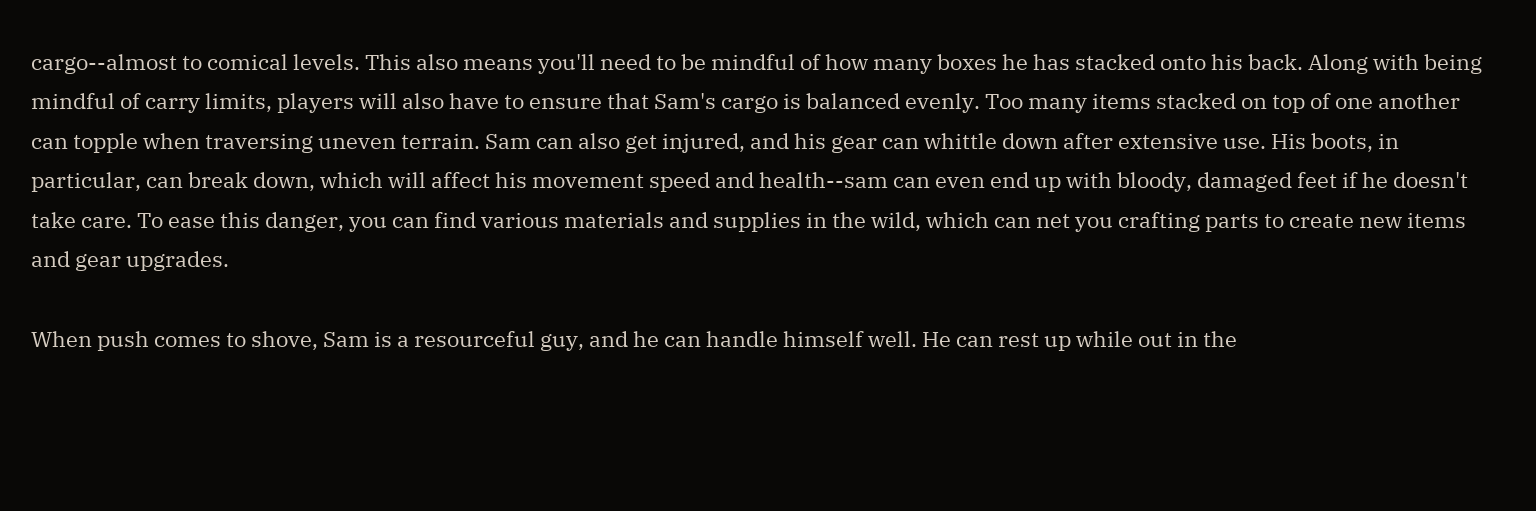cargo--almost to comical levels. This also means you'll need to be mindful of how many boxes he has stacked onto his back. Along with being mindful of carry limits, players will also have to ensure that Sam's cargo is balanced evenly. Too many items stacked on top of one another can topple when traversing uneven terrain. Sam can also get injured, and his gear can whittle down after extensive use. His boots, in particular, can break down, which will affect his movement speed and health--sam can even end up with bloody, damaged feet if he doesn't take care. To ease this danger, you can find various materials and supplies in the wild, which can net you crafting parts to create new items and gear upgrades.

When push comes to shove, Sam is a resourceful guy, and he can handle himself well. He can rest up while out in the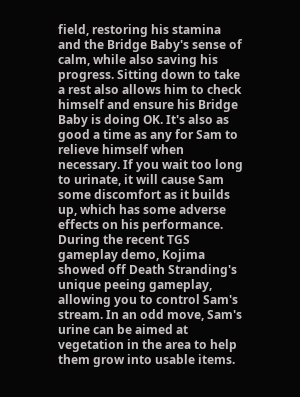field, restoring his stamina and the Bridge Baby's sense of calm, while also saving his progress. Sitting down to take a rest also allows him to check himself and ensure his Bridge Baby is doing OK. It's also as good a time as any for Sam to relieve himself when necessary. If you wait too long to urinate, it will cause Sam some discomfort as it builds up, which has some adverse effects on his performance. During the recent TGS gameplay demo, Kojima showed off Death Stranding's unique peeing gameplay, allowing you to control Sam's stream. In an odd move, Sam's urine can be aimed at vegetation in the area to help them grow into usable items.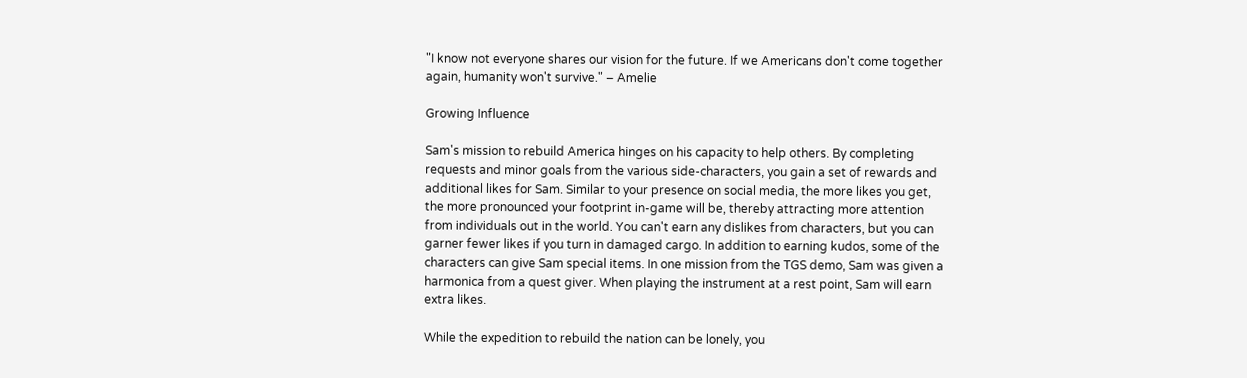"I know not everyone shares our vision for the future. If we Americans don't come together again, humanity won't survive." – Amelie

Growing Influence

Sam's mission to rebuild America hinges on his capacity to help others. By completing requests and minor goals from the various side-characters, you gain a set of rewards and additional likes for Sam. Similar to your presence on social media, the more likes you get, the more pronounced your footprint in-game will be, thereby attracting more attention from individuals out in the world. You can't earn any dislikes from characters, but you can garner fewer likes if you turn in damaged cargo. In addition to earning kudos, some of the characters can give Sam special items. In one mission from the TGS demo, Sam was given a harmonica from a quest giver. When playing the instrument at a rest point, Sam will earn extra likes.

While the expedition to rebuild the nation can be lonely, you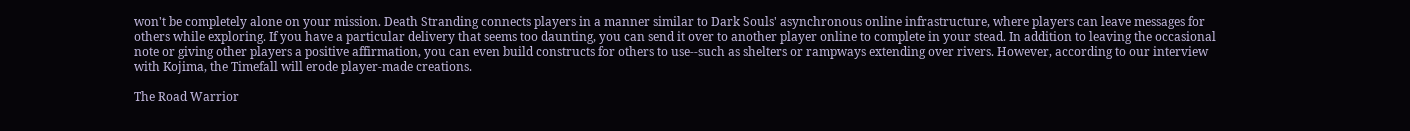won't be completely alone on your mission. Death Stranding connects players in a manner similar to Dark Souls' asynchronous online infrastructure, where players can leave messages for others while exploring. If you have a particular delivery that seems too daunting, you can send it over to another player online to complete in your stead. In addition to leaving the occasional note or giving other players a positive affirmation, you can even build constructs for others to use--such as shelters or rampways extending over rivers. However, according to our interview with Kojima, the Timefall will erode player-made creations.

The Road Warrior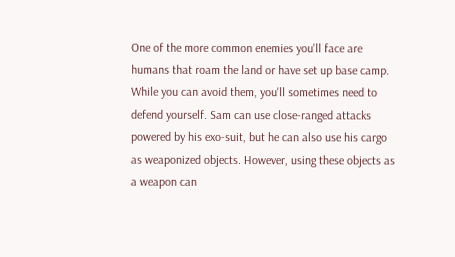One of the more common enemies you'll face are humans that roam the land or have set up base camp. While you can avoid them, you'll sometimes need to defend yourself. Sam can use close-ranged attacks powered by his exo-suit, but he can also use his cargo as weaponized objects. However, using these objects as a weapon can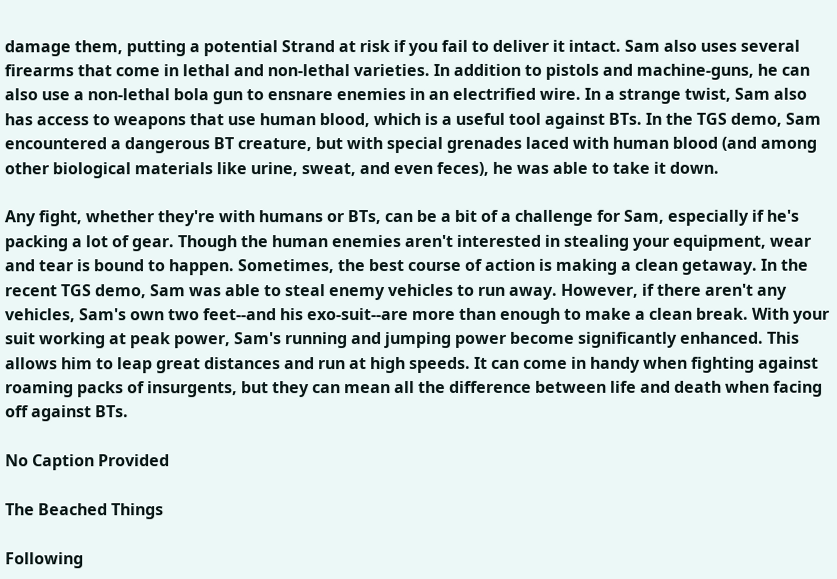damage them, putting a potential Strand at risk if you fail to deliver it intact. Sam also uses several firearms that come in lethal and non-lethal varieties. In addition to pistols and machine-guns, he can also use a non-lethal bola gun to ensnare enemies in an electrified wire. In a strange twist, Sam also has access to weapons that use human blood, which is a useful tool against BTs. In the TGS demo, Sam encountered a dangerous BT creature, but with special grenades laced with human blood (and among other biological materials like urine, sweat, and even feces), he was able to take it down.

Any fight, whether they're with humans or BTs, can be a bit of a challenge for Sam, especially if he's packing a lot of gear. Though the human enemies aren't interested in stealing your equipment, wear and tear is bound to happen. Sometimes, the best course of action is making a clean getaway. In the recent TGS demo, Sam was able to steal enemy vehicles to run away. However, if there aren't any vehicles, Sam's own two feet--and his exo-suit--are more than enough to make a clean break. With your suit working at peak power, Sam's running and jumping power become significantly enhanced. This allows him to leap great distances and run at high speeds. It can come in handy when fighting against roaming packs of insurgents, but they can mean all the difference between life and death when facing off against BTs.

No Caption Provided

The Beached Things

Following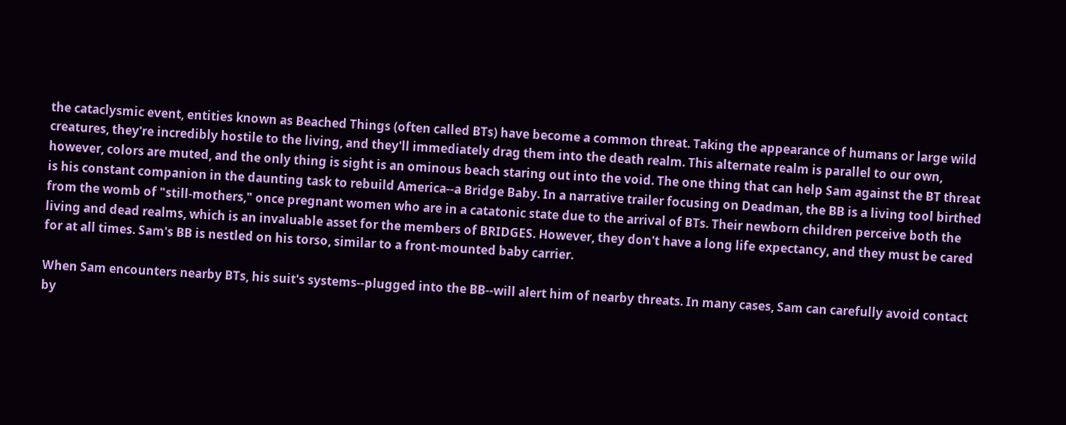the cataclysmic event, entities known as Beached Things (often called BTs) have become a common threat. Taking the appearance of humans or large wild creatures, they're incredibly hostile to the living, and they'll immediately drag them into the death realm. This alternate realm is parallel to our own, however, colors are muted, and the only thing is sight is an ominous beach staring out into the void. The one thing that can help Sam against the BT threat is his constant companion in the daunting task to rebuild America--a Bridge Baby. In a narrative trailer focusing on Deadman, the BB is a living tool birthed from the womb of "still-mothers," once pregnant women who are in a catatonic state due to the arrival of BTs. Their newborn children perceive both the living and dead realms, which is an invaluable asset for the members of BRIDGES. However, they don't have a long life expectancy, and they must be cared for at all times. Sam's BB is nestled on his torso, similar to a front-mounted baby carrier.

When Sam encounters nearby BTs, his suit's systems--plugged into the BB--will alert him of nearby threats. In many cases, Sam can carefully avoid contact by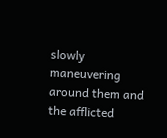slowly maneuvering around them and the afflicted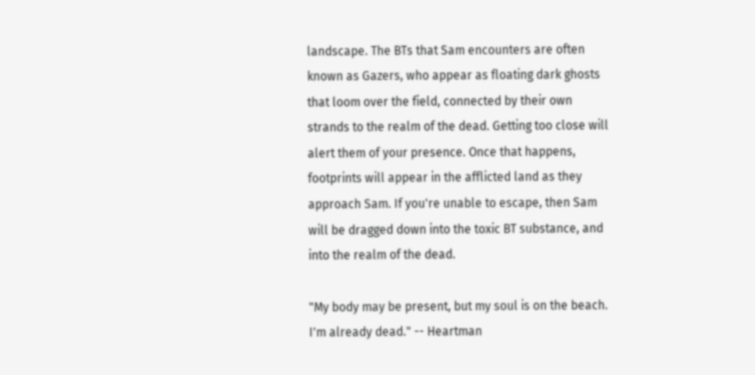landscape. The BTs that Sam encounters are often known as Gazers, who appear as floating dark ghosts that loom over the field, connected by their own strands to the realm of the dead. Getting too close will alert them of your presence. Once that happens, footprints will appear in the afflicted land as they approach Sam. If you're unable to escape, then Sam will be dragged down into the toxic BT substance, and into the realm of the dead.

"My body may be present, but my soul is on the beach. I'm already dead." -- Heartman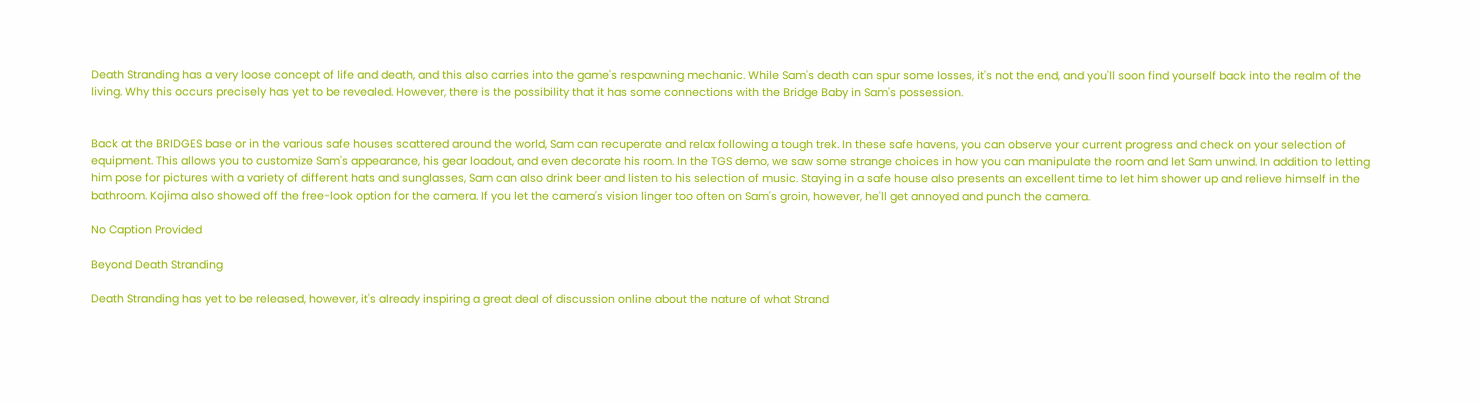Death Stranding has a very loose concept of life and death, and this also carries into the game's respawning mechanic. While Sam's death can spur some losses, it's not the end, and you'll soon find yourself back into the realm of the living. Why this occurs precisely has yet to be revealed. However, there is the possibility that it has some connections with the Bridge Baby in Sam's possession.


Back at the BRIDGES base or in the various safe houses scattered around the world, Sam can recuperate and relax following a tough trek. In these safe havens, you can observe your current progress and check on your selection of equipment. This allows you to customize Sam's appearance, his gear loadout, and even decorate his room. In the TGS demo, we saw some strange choices in how you can manipulate the room and let Sam unwind. In addition to letting him pose for pictures with a variety of different hats and sunglasses, Sam can also drink beer and listen to his selection of music. Staying in a safe house also presents an excellent time to let him shower up and relieve himself in the bathroom. Kojima also showed off the free-look option for the camera. If you let the camera's vision linger too often on Sam's groin, however, he'll get annoyed and punch the camera.

No Caption Provided

Beyond Death Stranding

Death Stranding has yet to be released, however, it's already inspiring a great deal of discussion online about the nature of what Strand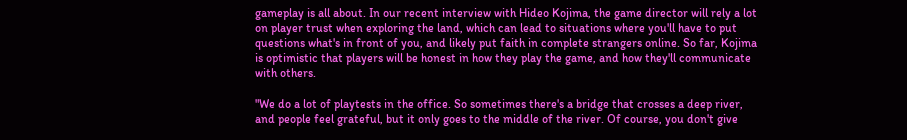gameplay is all about. In our recent interview with Hideo Kojima, the game director will rely a lot on player trust when exploring the land, which can lead to situations where you'll have to put questions what's in front of you, and likely put faith in complete strangers online. So far, Kojima is optimistic that players will be honest in how they play the game, and how they'll communicate with others.

"We do a lot of playtests in the office. So sometimes there's a bridge that crosses a deep river, and people feel grateful, but it only goes to the middle of the river. Of course, you don't give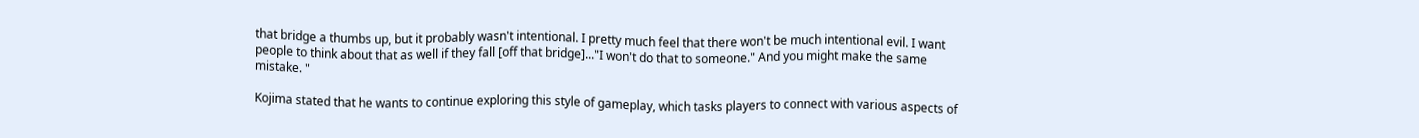that bridge a thumbs up, but it probably wasn't intentional. I pretty much feel that there won't be much intentional evil. I want people to think about that as well if they fall [off that bridge]..."I won't do that to someone." And you might make the same mistake. "

Kojima stated that he wants to continue exploring this style of gameplay, which tasks players to connect with various aspects of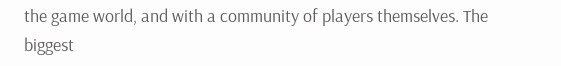the game world, and with a community of players themselves. The biggest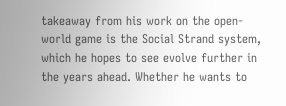takeaway from his work on the open-world game is the Social Strand system, which he hopes to see evolve further in the years ahead. Whether he wants to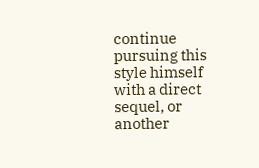continue pursuing this style himself with a direct sequel, or another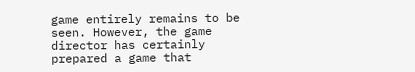game entirely remains to be seen. However, the game director has certainly prepared a game that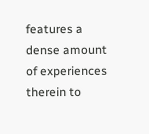features a dense amount of experiences therein to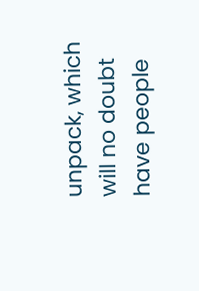unpack, which will no doubt have people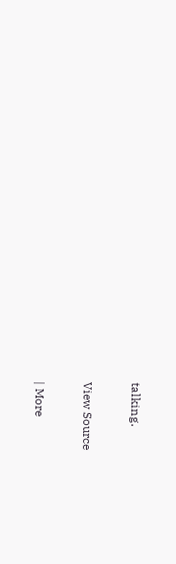talking.

View Source

| More